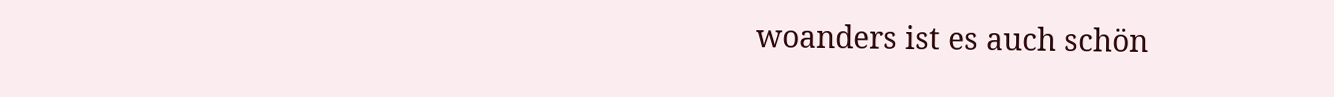woanders ist es auch schön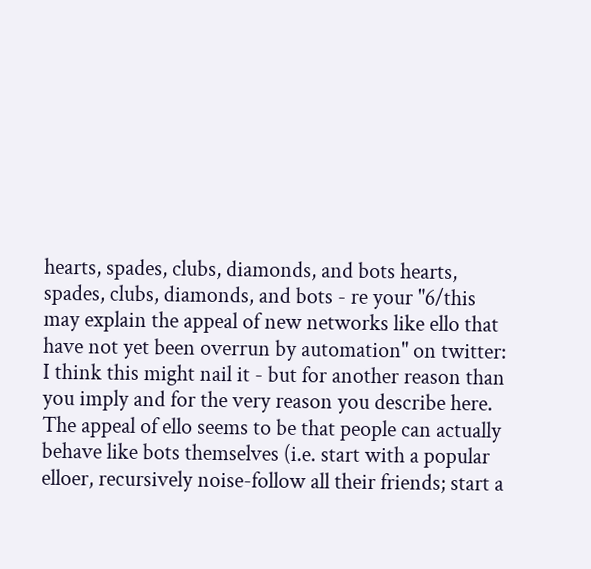hearts, spades, clubs, diamonds, and bots hearts, spades, clubs, diamonds, and bots - re your "6/this may explain the appeal of new networks like ello that have not yet been overrun by automation" on twitter: I think this might nail it - but for another reason than you imply and for the very reason you describe here. The appeal of ello seems to be that people can actually behave like bots themselves (i.e. start with a popular elloer, recursively noise-follow all their friends; start a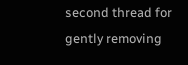second thread for gently removing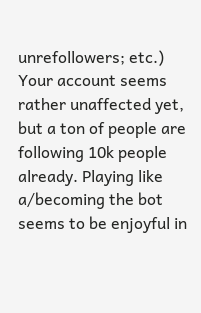unrefollowers; etc.) Your account seems rather unaffected yet, but a ton of people are following 10k people already. Playing like a/becoming the bot seems to be enjoyful in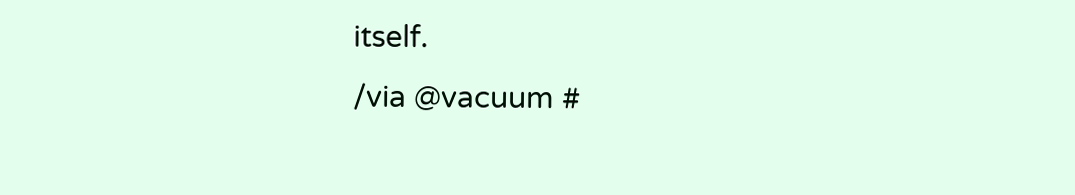itself.
/via @vacuum #